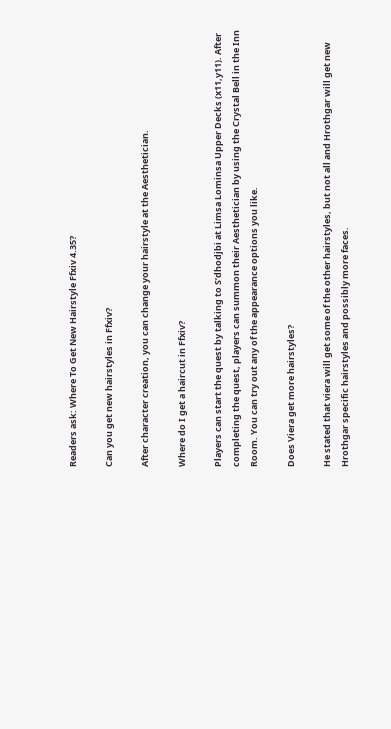Readers ask: Where To Get New Hairstyle Ffxiv 4.35?

Can you get new hairstyles in Ffxiv?

After character creation, you can change your hairstyle at the Aesthetician.

Where do I get a haircut in Ffxiv?

Players can start the quest by talking to S’dhodjbi at Limsa Lominsa Upper Decks (x11,y11). After completing the quest, players can summon their Aesthetician by using the Crystal Bell in the Inn Room. You can try out any of the appearance options you like.

Does Viera get more hairstyles?

He stated that viera will get some of the other hairstyles, but not all and Hrothgar will get new Hrothgar specific hairstyles and possibly more faces.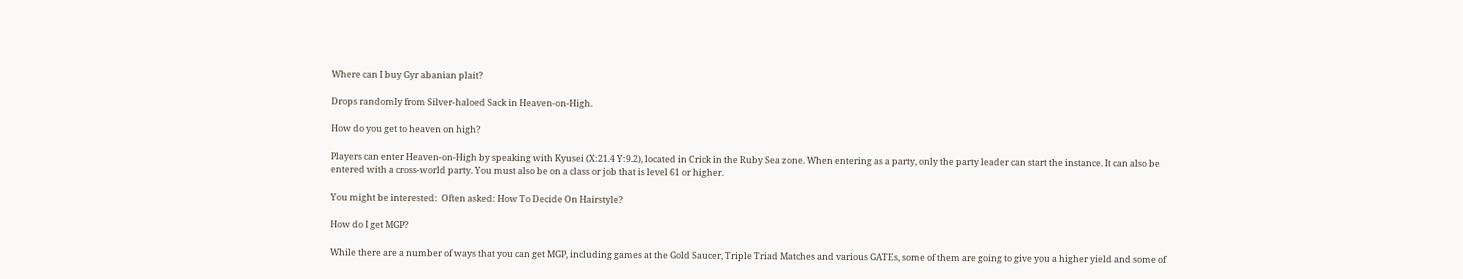Where can I buy Gyr abanian plait?

Drops randomly from Silver-haloed Sack in Heaven-on-High.

How do you get to heaven on high?

Players can enter Heaven-on-High by speaking with Kyusei (X:21.4 Y:9.2), located in Crick in the Ruby Sea zone. When entering as a party, only the party leader can start the instance. It can also be entered with a cross-world party. You must also be on a class or job that is level 61 or higher.

You might be interested:  Often asked: How To Decide On Hairstyle?

How do I get MGP?

While there are a number of ways that you can get MGP, including games at the Gold Saucer, Triple Triad Matches and various GATEs, some of them are going to give you a higher yield and some of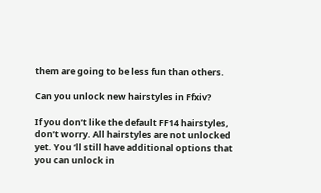them are going to be less fun than others.

Can you unlock new hairstyles in Ffxiv?

If you don’t like the default FF14 hairstyles, don’t worry. All hairstyles are not unlocked yet. You ‘ll still have additional options that you can unlock in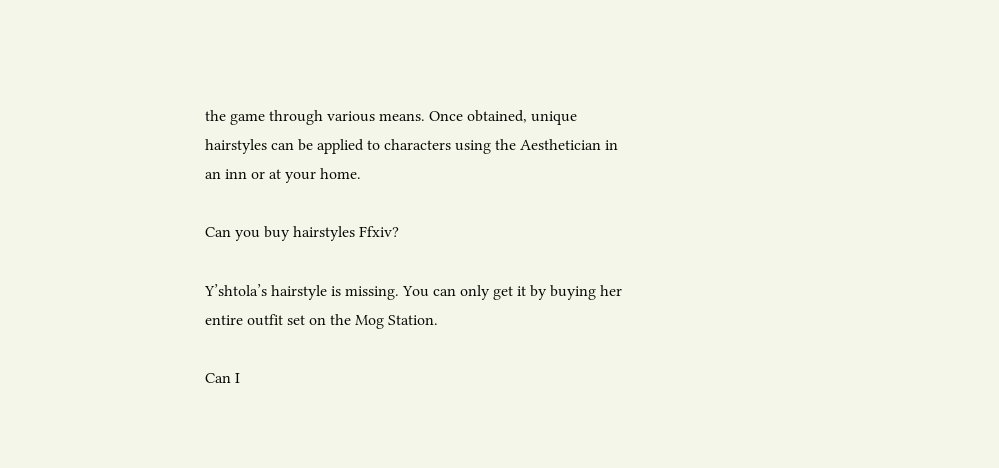the game through various means. Once obtained, unique hairstyles can be applied to characters using the Aesthetician in an inn or at your home.

Can you buy hairstyles Ffxiv?

Y’shtola’s hairstyle is missing. You can only get it by buying her entire outfit set on the Mog Station.

Can I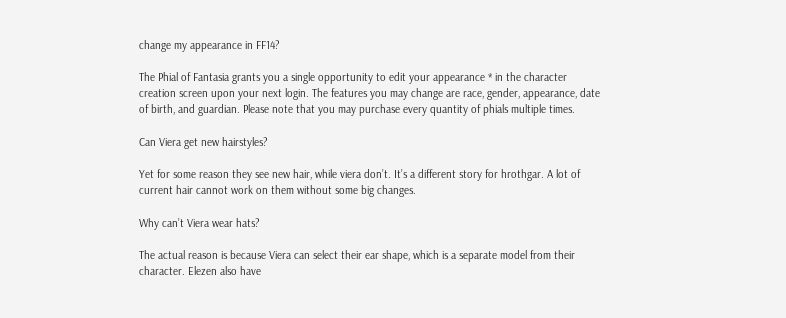change my appearance in FF14?

The Phial of Fantasia grants you a single opportunity to edit your appearance * in the character creation screen upon your next login. The features you may change are race, gender, appearance, date of birth, and guardian. Please note that you may purchase every quantity of phials multiple times.

Can Viera get new hairstyles?

Yet for some reason they see new hair, while viera don’t. It’s a different story for hrothgar. A lot of current hair cannot work on them without some big changes.

Why can’t Viera wear hats?

The actual reason is because Viera can select their ear shape, which is a separate model from their character. Elezen also have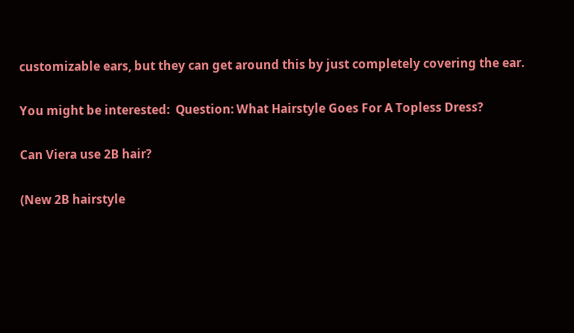customizable ears, but they can get around this by just completely covering the ear.

You might be interested:  Question: What Hairstyle Goes For A Topless Dress?

Can Viera use 2B hair?

(New 2B hairstyle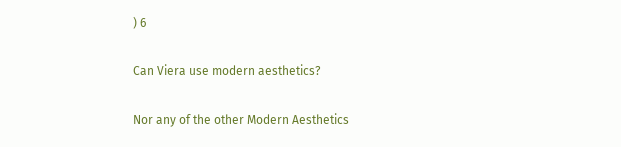) 6

Can Viera use modern aesthetics?

Nor any of the other Modern Aesthetics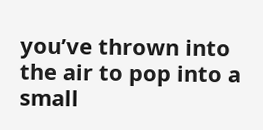you’ve thrown into the air to pop into a small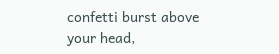confetti burst above your head,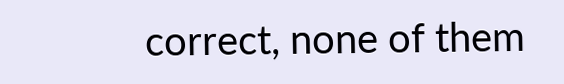correct, none of them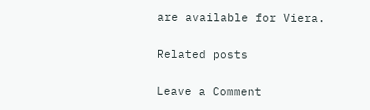are available for Viera.

Related posts

Leave a Comment